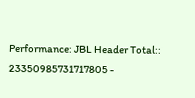Performance: JBL Header Total:: 23350985731717805 -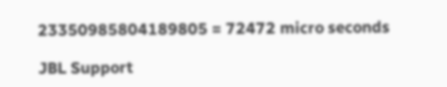23350985804189805 = 72472 micro seconds

JBL Support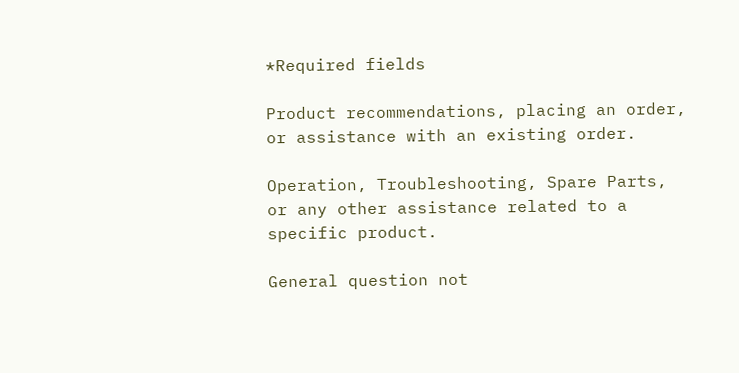*Required fields

Product recommendations, placing an order, or assistance with an existing order.

Operation, Troubleshooting, Spare Parts, or any other assistance related to a specific product.

General question not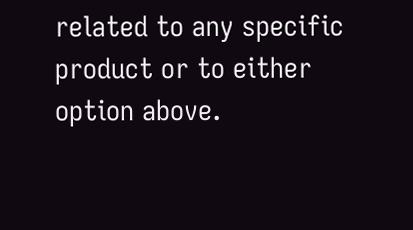related to any specific product or to either option above.